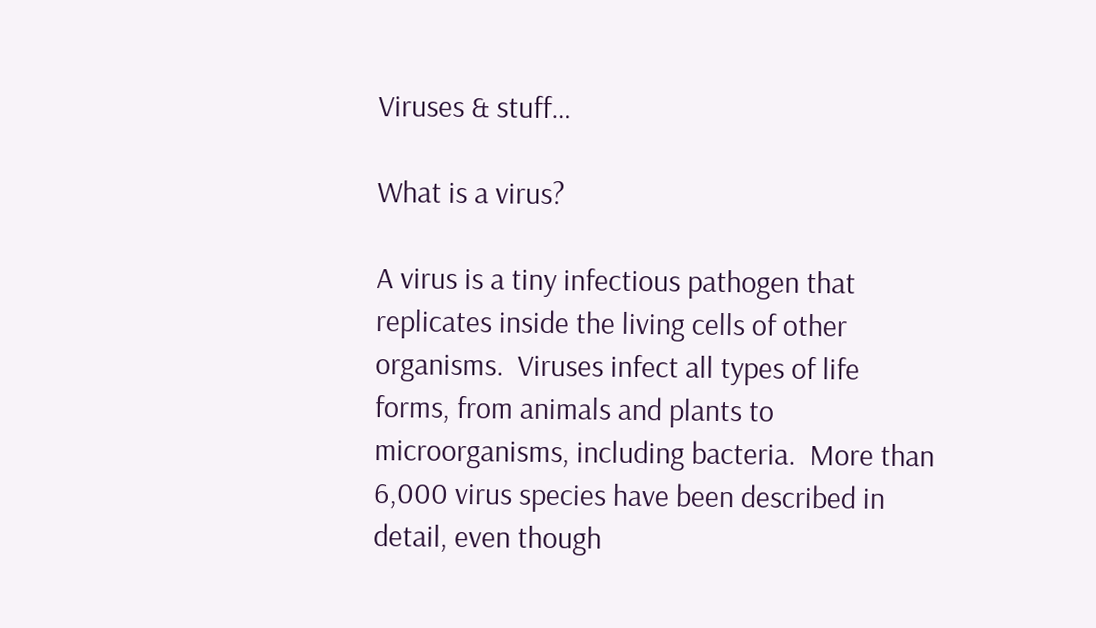Viruses & stuff…

What is a virus?

A virus is a tiny infectious pathogen that replicates inside the living cells of other organisms.  Viruses infect all types of life forms, from animals and plants to microorganisms, including bacteria.  More than 6,000 virus species have been described in detail, even though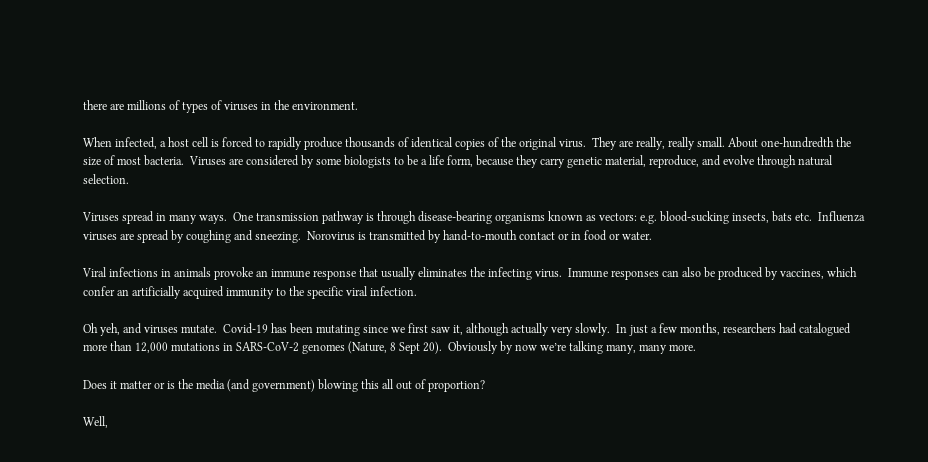there are millions of types of viruses in the environment.

When infected, a host cell is forced to rapidly produce thousands of identical copies of the original virus.  They are really, really small. About one-hundredth the size of most bacteria.  Viruses are considered by some biologists to be a life form, because they carry genetic material, reproduce, and evolve through natural selection.

Viruses spread in many ways.  One transmission pathway is through disease-bearing organisms known as vectors: e.g. blood-sucking insects, bats etc.  Influenza viruses are spread by coughing and sneezing.  Norovirus is transmitted by hand-to-mouth contact or in food or water.

Viral infections in animals provoke an immune response that usually eliminates the infecting virus.  Immune responses can also be produced by vaccines, which confer an artificially acquired immunity to the specific viral infection.

Oh yeh, and viruses mutate.  Covid-19 has been mutating since we first saw it, although actually very slowly.  In just a few months, researchers had catalogued more than 12,000 mutations in SARS-CoV-2 genomes (Nature, 8 Sept 20).  Obviously by now we’re talking many, many more.

Does it matter or is the media (and government) blowing this all out of proportion?

Well,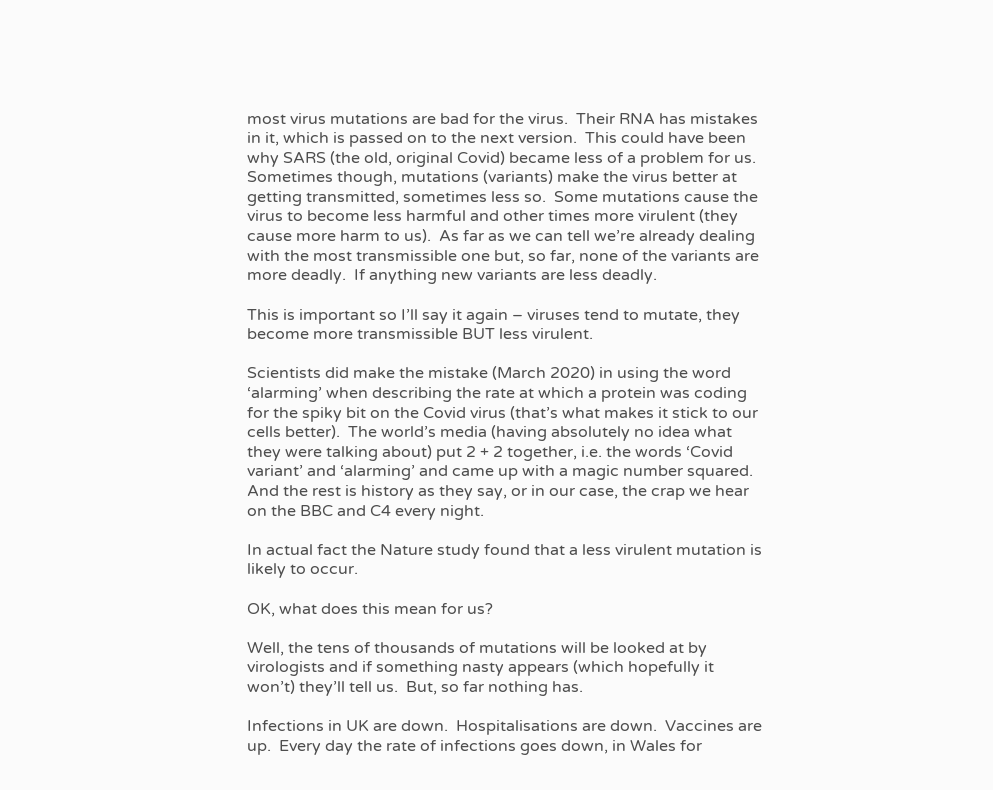most virus mutations are bad for the virus.  Their RNA has mistakes in it, which is passed on to the next version.  This could have been why SARS (the old, original Covid) became less of a problem for us.  Sometimes though, mutations (variants) make the virus better at getting transmitted, sometimes less so.  Some mutations cause the virus to become less harmful and other times more virulent (they cause more harm to us).  As far as we can tell we’re already dealing with the most transmissible one but, so far, none of the variants are more deadly.  If anything new variants are less deadly.

This is important so I’ll say it again – viruses tend to mutate, they become more transmissible BUT less virulent.

Scientists did make the mistake (March 2020) in using the word ‘alarming’ when describing the rate at which a protein was coding for the spiky bit on the Covid virus (that’s what makes it stick to our cells better).  The world’s media (having absolutely no idea what they were talking about) put 2 + 2 together, i.e. the words ‘Covid variant’ and ‘alarming’ and came up with a magic number squared.  And the rest is history as they say, or in our case, the crap we hear on the BBC and C4 every night.

In actual fact the Nature study found that a less virulent mutation is likely to occur.

OK, what does this mean for us?

Well, the tens of thousands of mutations will be looked at by virologists and if something nasty appears (which hopefully it won’t) they’ll tell us.  But, so far nothing has.

Infections in UK are down.  Hospitalisations are down.  Vaccines are up.  Every day the rate of infections goes down, in Wales for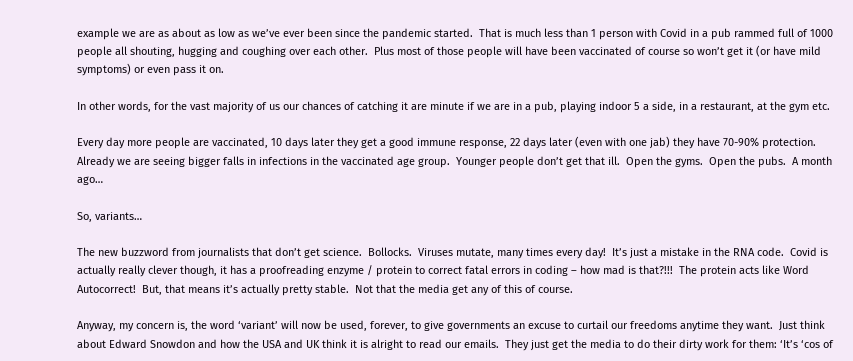example we are as about as low as we’ve ever been since the pandemic started.  That is much less than 1 person with Covid in a pub rammed full of 1000 people all shouting, hugging and coughing over each other.  Plus most of those people will have been vaccinated of course so won’t get it (or have mild symptoms) or even pass it on.

In other words, for the vast majority of us our chances of catching it are minute if we are in a pub, playing indoor 5 a side, in a restaurant, at the gym etc.

Every day more people are vaccinated, 10 days later they get a good immune response, 22 days later (even with one jab) they have 70-90% protection.  Already we are seeing bigger falls in infections in the vaccinated age group.  Younger people don’t get that ill.  Open the gyms.  Open the pubs.  A month ago…

So, variants…

The new buzzword from journalists that don’t get science.  Bollocks.  Viruses mutate, many times every day!  It’s just a mistake in the RNA code.  Covid is actually really clever though, it has a proofreading enzyme / protein to correct fatal errors in coding – how mad is that?!!!  The protein acts like Word Autocorrect!  But, that means it’s actually pretty stable.  Not that the media get any of this of course.

Anyway, my concern is, the word ‘variant’ will now be used, forever, to give governments an excuse to curtail our freedoms anytime they want.  Just think about Edward Snowdon and how the USA and UK think it is alright to read our emails.  They just get the media to do their dirty work for them: ‘It’s ‘cos of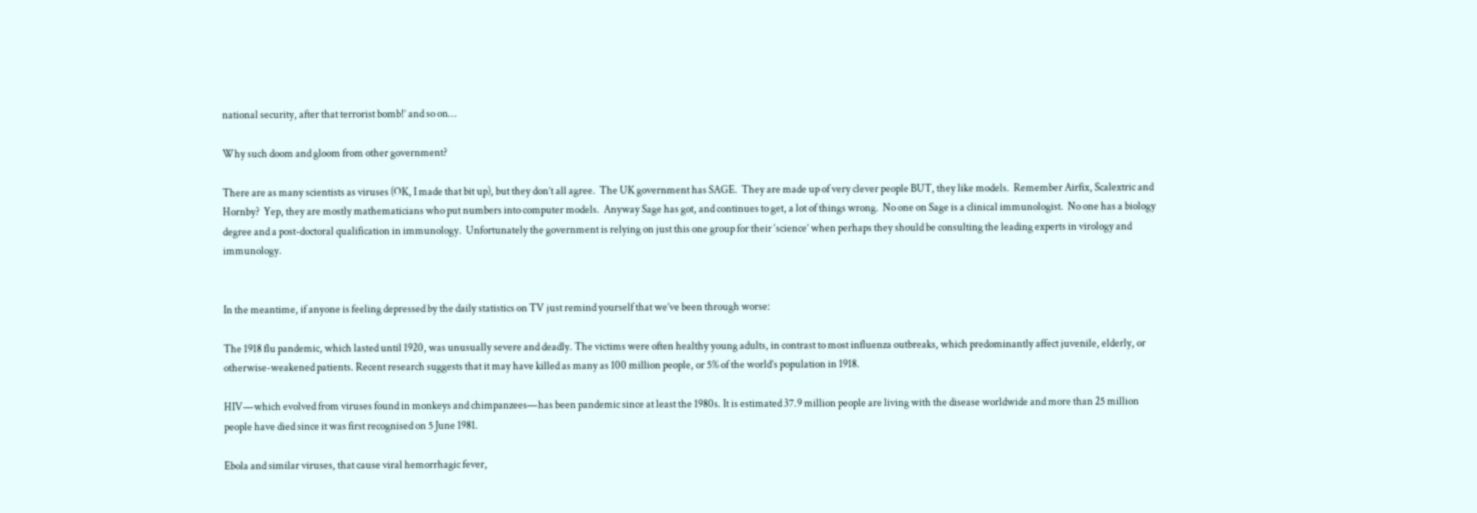national security, after that terrorist bomb!’ and so on…

Why such doom and gloom from other government?

There are as many scientists as viruses (OK, I made that bit up), but they don’t all agree.  The UK government has SAGE.  They are made up of very clever people BUT, they like models.  Remember Airfix, Scalextric and Hornby?  Yep, they are mostly mathematicians who put numbers into computer models.  Anyway Sage has got, and continues to get, a lot of things wrong.  No one on Sage is a clinical immunologist.  No one has a biology degree and a post-doctoral qualification in immunology.  Unfortunately the government is relying on just this one group for their ‘science’ when perhaps they should be consulting the leading experts in virology and immunology.


In the meantime, if anyone is feeling depressed by the daily statistics on TV just remind yourself that we’ve been through worse:

The 1918 flu pandemic, which lasted until 1920, was unusually severe and deadly. The victims were often healthy young adults, in contrast to most influenza outbreaks, which predominantly affect juvenile, elderly, or otherwise-weakened patients. Recent research suggests that it may have killed as many as 100 million people, or 5% of the world’s population in 1918.

HIV—which evolved from viruses found in monkeys and chimpanzees—has been pandemic since at least the 1980s. It is estimated 37.9 million people are living with the disease worldwide and more than 25 million people have died since it was first recognised on 5 June 1981.

Ebola and similar viruses, that cause viral hemorrhagic fever,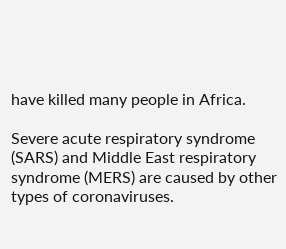have killed many people in Africa.

Severe acute respiratory syndrome (SARS) and Middle East respiratory syndrome (MERS) are caused by other types of coronaviruses.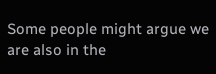Some people might argue we are also in the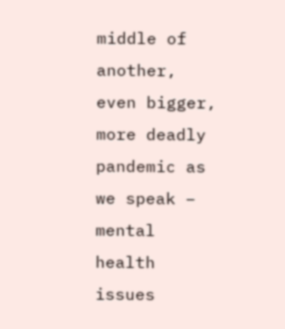middle of another, even bigger, more deadly pandemic as we speak – mental health issues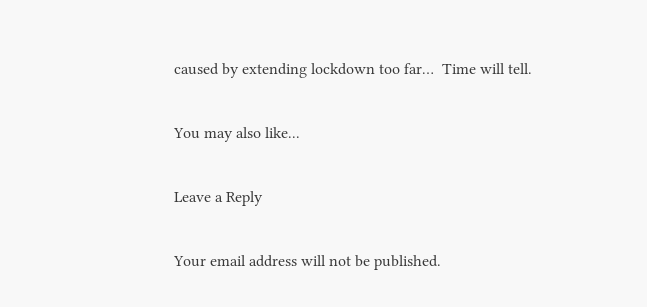caused by extending lockdown too far…  Time will tell.

You may also like...

Leave a Reply

Your email address will not be published.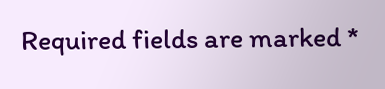Required fields are marked *